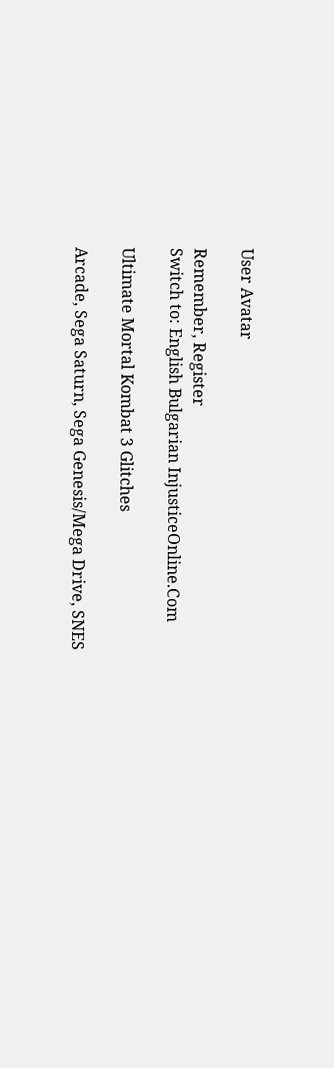User Avatar

Remember, Register
Switch to: English Bulgarian InjusticeOnline.Com

Ultimate Mortal Kombat 3 Glitches

Arcade, Sega Saturn, Sega Genesis/Mega Drive, SNES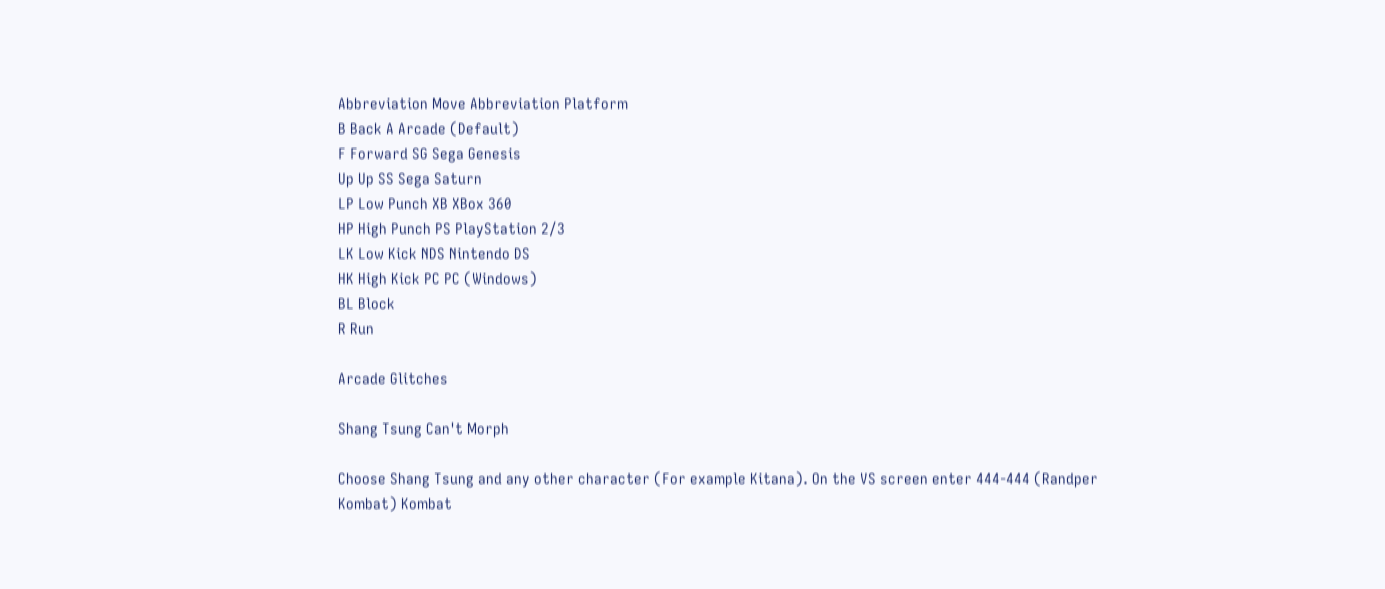Abbreviation Move Abbreviation Platform
B Back A Arcade (Default)
F Forward SG Sega Genesis
Up Up SS Sega Saturn
LP Low Punch XB XBox 360
HP High Punch PS PlayStation 2/3
LK Low Kick NDS Nintendo DS
HK High Kick PC PC (Windows)
BL Block
R Run

Arcade Glitches

Shang Tsung Can't Morph

Choose Shang Tsung and any other character (For example Kitana). On the VS screen enter 444-444 (Randper Kombat) Kombat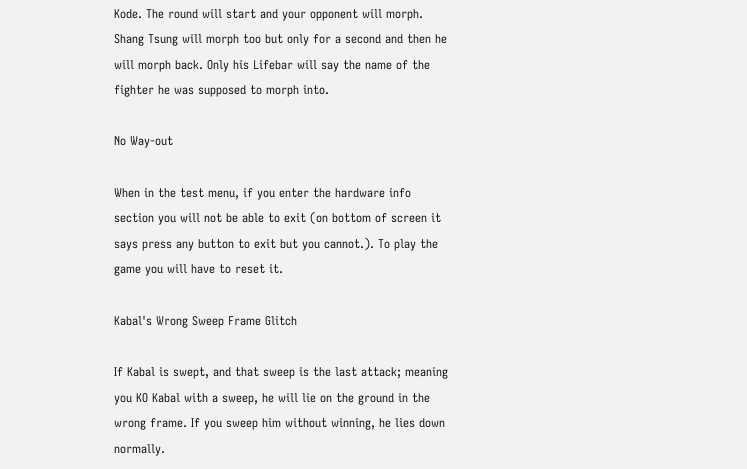Kode. The round will start and your opponent will morph. Shang Tsung will morph too but only for a second and then he will morph back. Only his Lifebar will say the name of the fighter he was supposed to morph into.

No Way-out

When in the test menu, if you enter the hardware info section you will not be able to exit (on bottom of screen it says press any button to exit but you cannot.). To play the game you will have to reset it.

Kabal's Wrong Sweep Frame Glitch

If Kabal is swept, and that sweep is the last attack; meaning you KO Kabal with a sweep, he will lie on the ground in the wrong frame. If you sweep him without winning, he lies down normally.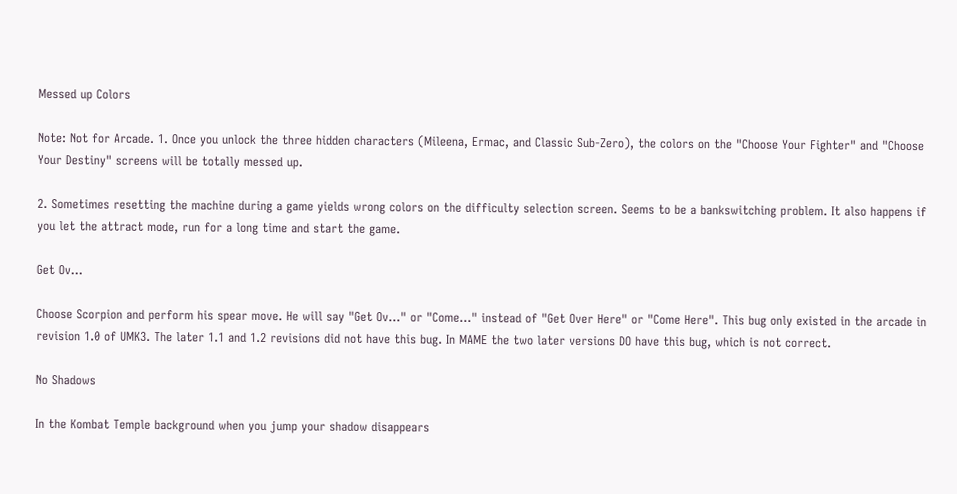Messed up Colors

Note: Not for Arcade. 1. Once you unlock the three hidden characters (Mileena, Ermac, and Classic Sub-Zero), the colors on the "Choose Your Fighter" and "Choose Your Destiny" screens will be totally messed up.

2. Sometimes resetting the machine during a game yields wrong colors on the difficulty selection screen. Seems to be a bankswitching problem. It also happens if you let the attract mode, run for a long time and start the game.

Get Ov...

Choose Scorpion and perform his spear move. He will say "Get Ov..." or "Come..." instead of "Get Over Here" or "Come Here". This bug only existed in the arcade in revision 1.0 of UMK3. The later 1.1 and 1.2 revisions did not have this bug. In MAME the two later versions DO have this bug, which is not correct.

No Shadows

In the Kombat Temple background when you jump your shadow disappears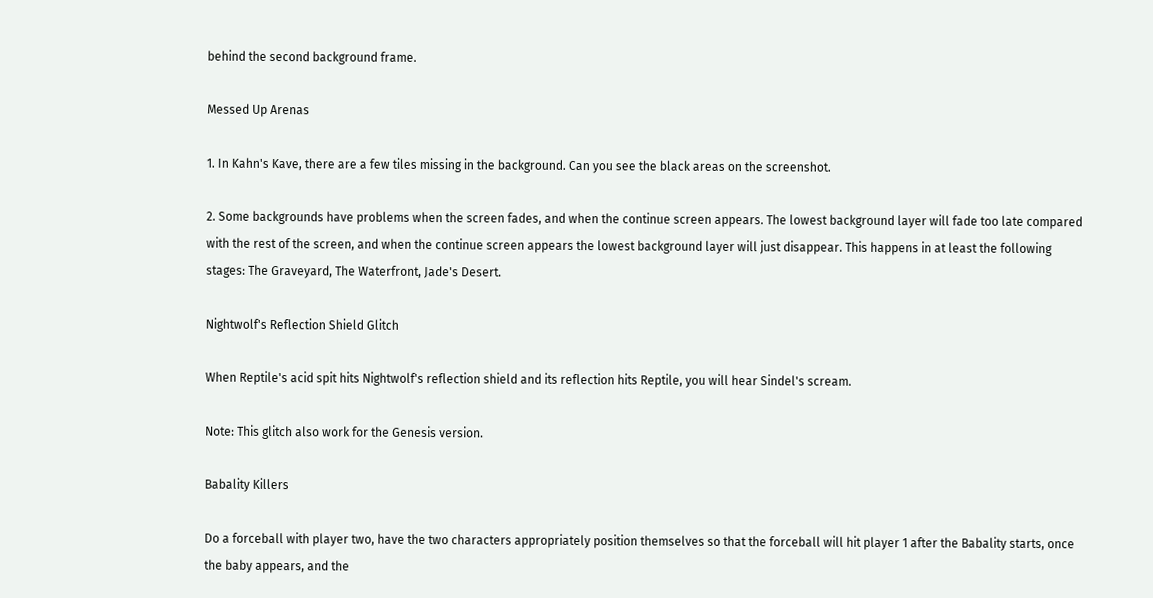behind the second background frame.

Messed Up Arenas

1. In Kahn's Kave, there are a few tiles missing in the background. Can you see the black areas on the screenshot.

2. Some backgrounds have problems when the screen fades, and when the continue screen appears. The lowest background layer will fade too late compared with the rest of the screen, and when the continue screen appears the lowest background layer will just disappear. This happens in at least the following stages: The Graveyard, The Waterfront, Jade's Desert.

Nightwolf's Reflection Shield Glitch

When Reptile's acid spit hits Nightwolf's reflection shield and its reflection hits Reptile, you will hear Sindel's scream.

Note: This glitch also work for the Genesis version.

Babality Killers

Do a forceball with player two, have the two characters appropriately position themselves so that the forceball will hit player 1 after the Babality starts, once the baby appears, and the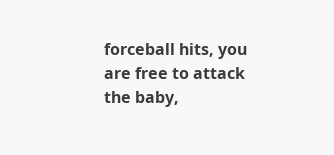forceball hits, you are free to attack the baby,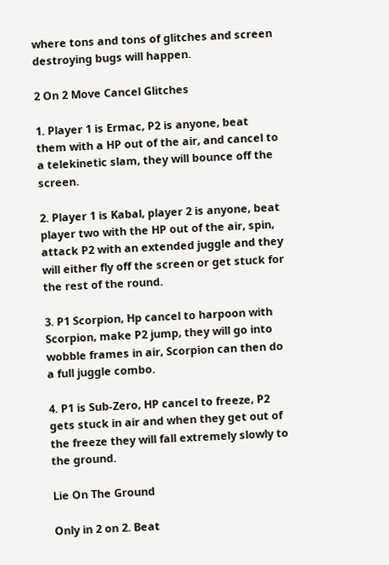where tons and tons of glitches and screen destroying bugs will happen.

2 On 2 Move Cancel Glitches

1. Player 1 is Ermac, P2 is anyone, beat them with a HP out of the air, and cancel to a telekinetic slam, they will bounce off the screen.

2. Player 1 is Kabal, player 2 is anyone, beat player two with the HP out of the air, spin, attack P2 with an extended juggle and they will either fly off the screen or get stuck for the rest of the round.

3. P1 Scorpion, Hp cancel to harpoon with Scorpion, make P2 jump, they will go into wobble frames in air, Scorpion can then do a full juggle combo.

4. P1 is Sub-Zero, HP cancel to freeze, P2 gets stuck in air and when they get out of the freeze they will fall extremely slowly to the ground.

Lie On The Ground

Only in 2 on 2. Beat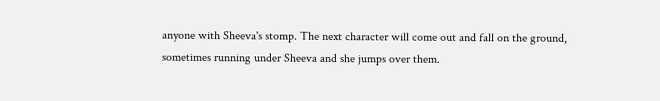anyone with Sheeva's stomp. The next character will come out and fall on the ground, sometimes running under Sheeva and she jumps over them.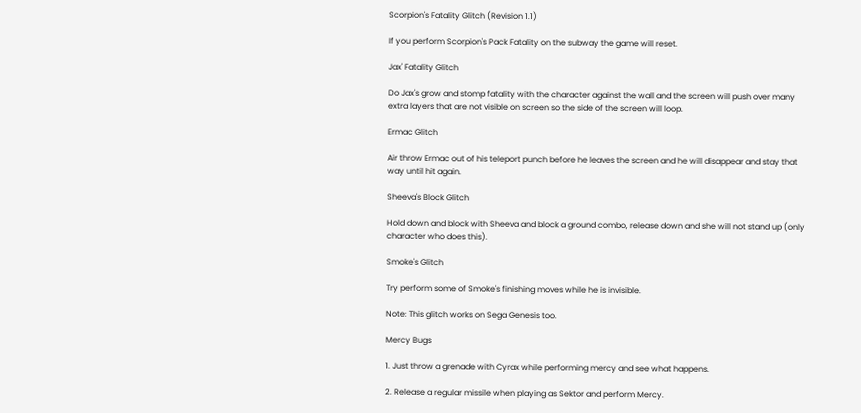Scorpion's Fatality Glitch (Revision 1.1)

If you perform Scorpion's Pack Fatality on the subway the game will reset.

Jax' Fatality Glitch

Do Jax's grow and stomp fatality with the character against the wall and the screen will push over many extra layers that are not visible on screen so the side of the screen will loop.

Ermac Glitch

Air throw Ermac out of his teleport punch before he leaves the screen and he will disappear and stay that way until hit again.

Sheeva's Block Glitch

Hold down and block with Sheeva and block a ground combo, release down and she will not stand up (only character who does this).

Smoke's Glitch

Try perform some of Smoke's finishing moves while he is invisible.

Note: This glitch works on Sega Genesis too.

Mercy Bugs

1. Just throw a grenade with Cyrax while performing mercy and see what happens.

2. Release a regular missile when playing as Sektor and perform Mercy.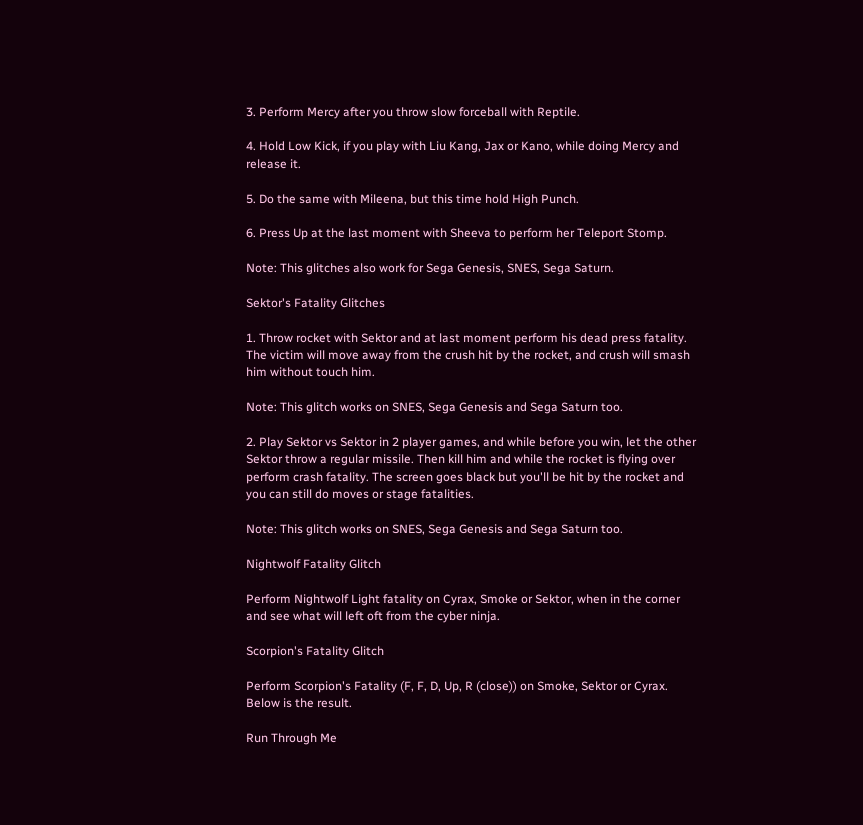3. Perform Mercy after you throw slow forceball with Reptile.

4. Hold Low Kick, if you play with Liu Kang, Jax or Kano, while doing Mercy and release it.

5. Do the same with Mileena, but this time hold High Punch.

6. Press Up at the last moment with Sheeva to perform her Teleport Stomp.

Note: This glitches also work for Sega Genesis, SNES, Sega Saturn.

Sektor's Fatality Glitches

1. Throw rocket with Sektor and at last moment perform his dead press fatality. The victim will move away from the crush hit by the rocket, and crush will smash him without touch him.

Note: This glitch works on SNES, Sega Genesis and Sega Saturn too.

2. Play Sektor vs Sektor in 2 player games, and while before you win, let the other Sektor throw a regular missile. Then kill him and while the rocket is flying over perform crash fatality. The screen goes black but you'll be hit by the rocket and you can still do moves or stage fatalities.

Note: This glitch works on SNES, Sega Genesis and Sega Saturn too.

Nightwolf Fatality Glitch

Perform Nightwolf Light fatality on Cyrax, Smoke or Sektor, when in the corner and see what will left oft from the cyber ninja.

Scorpion's Fatality Glitch

Perform Scorpion's Fatality (F, F, D, Up, R (close)) on Smoke, Sektor or Cyrax. Below is the result.

Run Through Me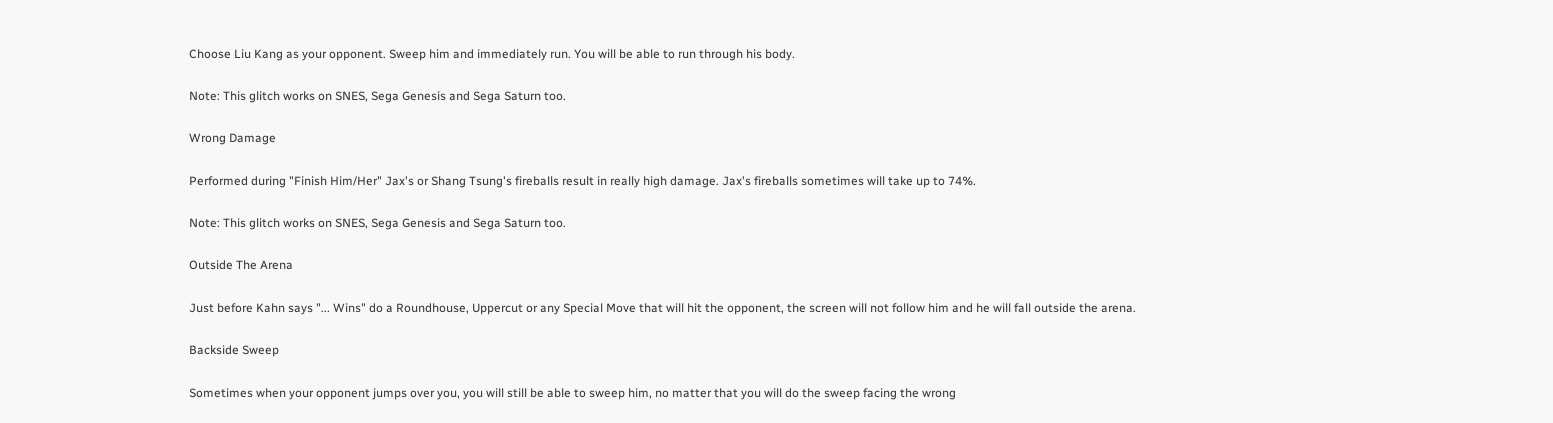Choose Liu Kang as your opponent. Sweep him and immediately run. You will be able to run through his body.

Note: This glitch works on SNES, Sega Genesis and Sega Saturn too.

Wrong Damage

Performed during "Finish Him/Her" Jax's or Shang Tsung's fireballs result in really high damage. Jax's fireballs sometimes will take up to 74%.

Note: This glitch works on SNES, Sega Genesis and Sega Saturn too.

Outside The Arena

Just before Kahn says "... Wins" do a Roundhouse, Uppercut or any Special Move that will hit the opponent, the screen will not follow him and he will fall outside the arena.

Backside Sweep

Sometimes when your opponent jumps over you, you will still be able to sweep him, no matter that you will do the sweep facing the wrong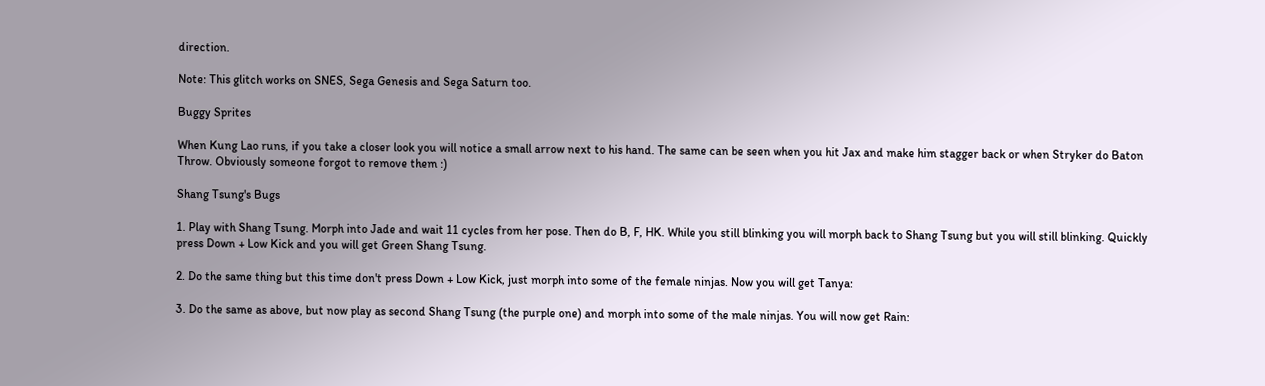direction.

Note: This glitch works on SNES, Sega Genesis and Sega Saturn too.

Buggy Sprites

When Kung Lao runs, if you take a closer look you will notice a small arrow next to his hand. The same can be seen when you hit Jax and make him stagger back or when Stryker do Baton Throw. Obviously someone forgot to remove them :)

Shang Tsung's Bugs

1. Play with Shang Tsung. Morph into Jade and wait 11 cycles from her pose. Then do B, F, HK. While you still blinking you will morph back to Shang Tsung but you will still blinking. Quickly press Down + Low Kick and you will get Green Shang Tsung.

2. Do the same thing but this time don't press Down + Low Kick, just morph into some of the female ninjas. Now you will get Tanya:

3. Do the same as above, but now play as second Shang Tsung (the purple one) and morph into some of the male ninjas. You will now get Rain: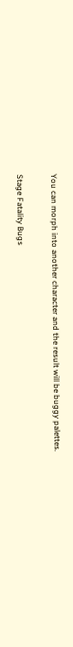You can morph into another character and the result will be buggy palettes.

Stage Fatality Bugs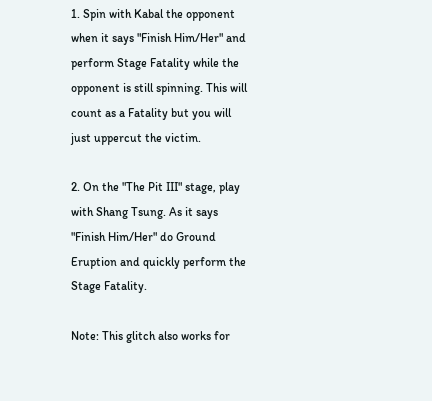1. Spin with Kabal the opponent when it says "Finish Him/Her" and perform Stage Fatality while the opponent is still spinning. This will count as a Fatality but you will just uppercut the victim.

2. On the "The Pit III" stage, play with Shang Tsung. As it says "Finish Him/Her" do Ground Eruption and quickly perform the Stage Fatality.

Note: This glitch also works for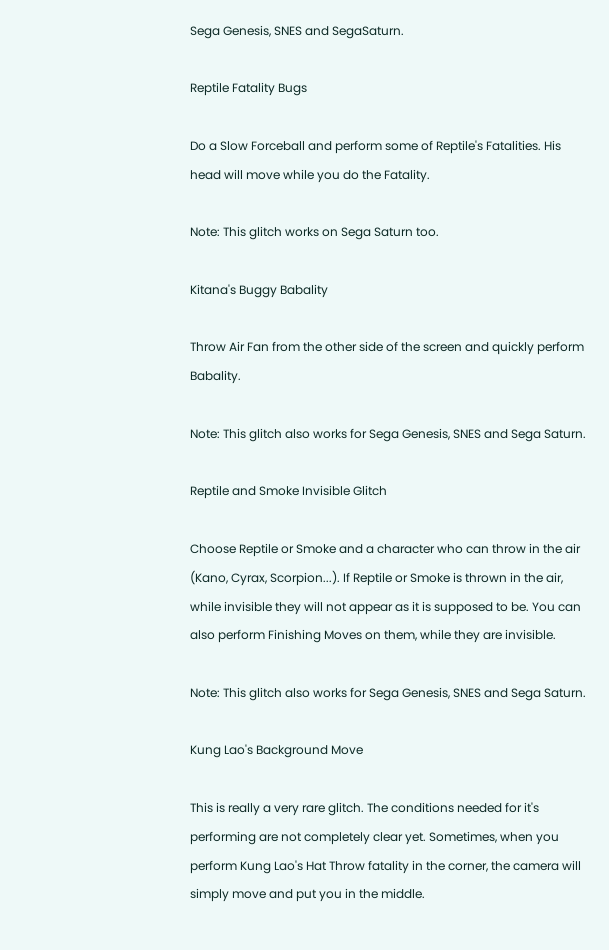Sega Genesis, SNES and SegaSaturn.

Reptile Fatality Bugs

Do a Slow Forceball and perform some of Reptile's Fatalities. His head will move while you do the Fatality.

Note: This glitch works on Sega Saturn too.

Kitana's Buggy Babality

Throw Air Fan from the other side of the screen and quickly perform Babality.

Note: This glitch also works for Sega Genesis, SNES and Sega Saturn.

Reptile and Smoke Invisible Glitch

Choose Reptile or Smoke and a character who can throw in the air (Kano, Cyrax, Scorpion...). If Reptile or Smoke is thrown in the air, while invisible they will not appear as it is supposed to be. You can also perform Finishing Moves on them, while they are invisible.

Note: This glitch also works for Sega Genesis, SNES and Sega Saturn.

Kung Lao's Background Move

This is really a very rare glitch. The conditions needed for it's performing are not completely clear yet. Sometimes, when you perform Kung Lao's Hat Throw fatality in the corner, the camera will simply move and put you in the middle.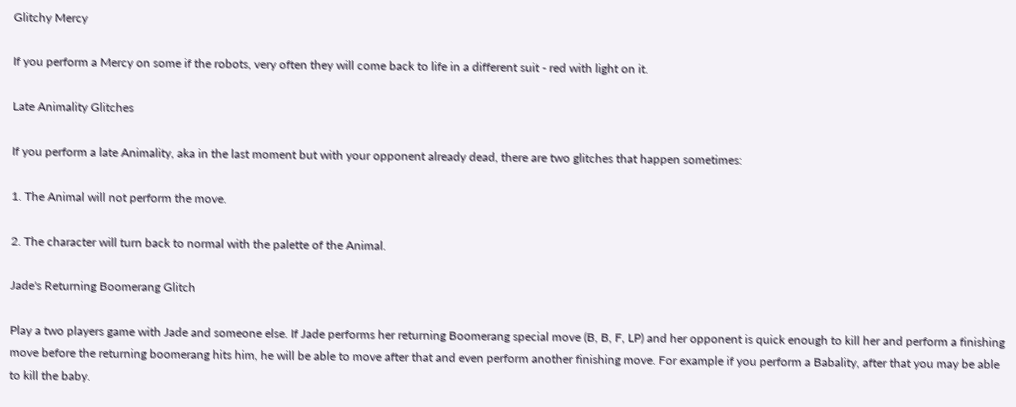Glitchy Mercy

If you perform a Mercy on some if the robots, very often they will come back to life in a different suit - red with light on it.

Late Animality Glitches

If you perform a late Animality, aka in the last moment but with your opponent already dead, there are two glitches that happen sometimes:

1. The Animal will not perform the move.

2. The character will turn back to normal with the palette of the Animal.

Jade's Returning Boomerang Glitch

Play a two players game with Jade and someone else. If Jade performs her returning Boomerang special move (B, B, F, LP) and her opponent is quick enough to kill her and perform a finishing move before the returning boomerang hits him, he will be able to move after that and even perform another finishing move. For example if you perform a Babality, after that you may be able to kill the baby.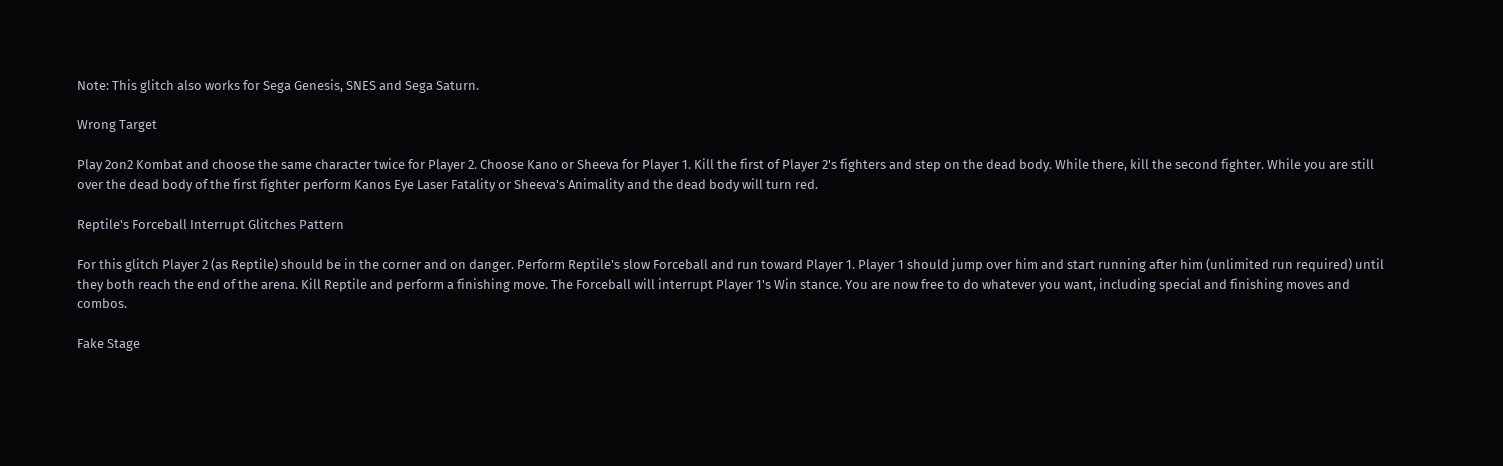Note: This glitch also works for Sega Genesis, SNES and Sega Saturn.

Wrong Target

Play 2on2 Kombat and choose the same character twice for Player 2. Choose Kano or Sheeva for Player 1. Kill the first of Player 2's fighters and step on the dead body. While there, kill the second fighter. While you are still over the dead body of the first fighter perform Kanos Eye Laser Fatality or Sheeva's Animality and the dead body will turn red.

Reptile's Forceball Interrupt Glitches Pattern

For this glitch Player 2 (as Reptile) should be in the corner and on danger. Perform Reptile's slow Forceball and run toward Player 1. Player 1 should jump over him and start running after him (unlimited run required) until they both reach the end of the arena. Kill Reptile and perform a finishing move. The Forceball will interrupt Player 1's Win stance. You are now free to do whatever you want, including special and finishing moves and combos.

Fake Stage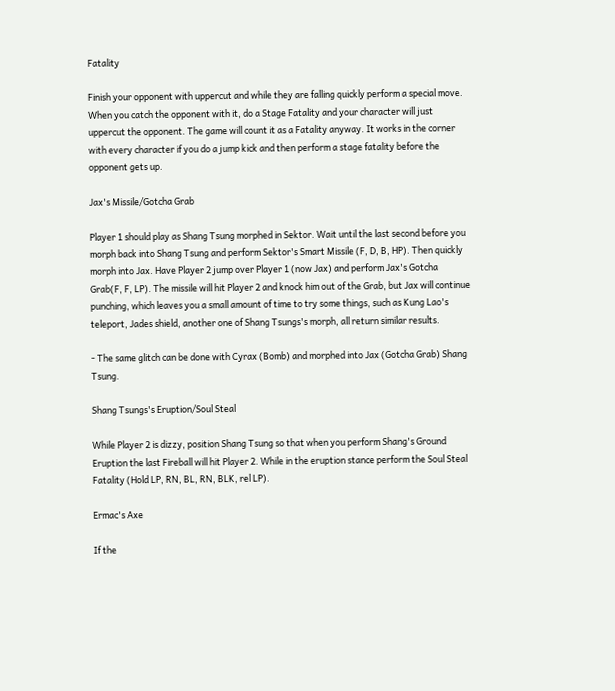Fatality

Finish your opponent with uppercut and while they are falling quickly perform a special move. When you catch the opponent with it, do a Stage Fatality and your character will just uppercut the opponent. The game will count it as a Fatality anyway. It works in the corner with every character if you do a jump kick and then perform a stage fatality before the opponent gets up.

Jax's Missile/Gotcha Grab

Player 1 should play as Shang Tsung morphed in Sektor. Wait until the last second before you morph back into Shang Tsung and perform Sektor's Smart Missile (F, D, B, HP). Then quickly morph into Jax. Have Player 2 jump over Player 1 (now Jax) and perform Jax's Gotcha Grab(F, F, LP). The missile will hit Player 2 and knock him out of the Grab, but Jax will continue punching, which leaves you a small amount of time to try some things, such as Kung Lao's teleport, Jades shield, another one of Shang Tsungs's morph, all return similar results.

- The same glitch can be done with Cyrax (Bomb) and morphed into Jax (Gotcha Grab) Shang Tsung.

Shang Tsungs's Eruption/Soul Steal

While Player 2 is dizzy, position Shang Tsung so that when you perform Shang's Ground Eruption the last Fireball will hit Player 2. While in the eruption stance perform the Soul Steal Fatality (Hold LP, RN, BL, RN, BLK, rel LP).

Ermac's Axe

If the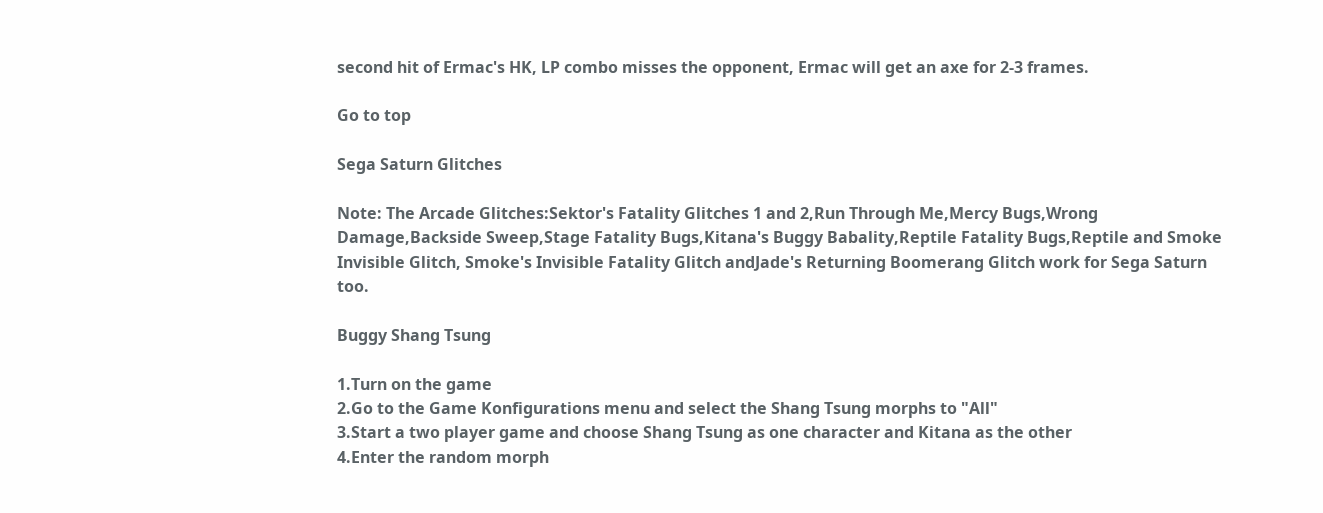second hit of Ermac's HK, LP combo misses the opponent, Ermac will get an axe for 2-3 frames.

Go to top

Sega Saturn Glitches

Note: The Arcade Glitches:Sektor's Fatality Glitches 1 and 2,Run Through Me,Mercy Bugs,Wrong Damage,Backside Sweep,Stage Fatality Bugs,Kitana's Buggy Babality,Reptile Fatality Bugs,Reptile and Smoke Invisible Glitch, Smoke's Invisible Fatality Glitch andJade's Returning Boomerang Glitch work for Sega Saturn too.

Buggy Shang Tsung

1.Turn on the game
2.Go to the Game Konfigurations menu and select the Shang Tsung morphs to "All"
3.Start a two player game and choose Shang Tsung as one character and Kitana as the other
4.Enter the random morph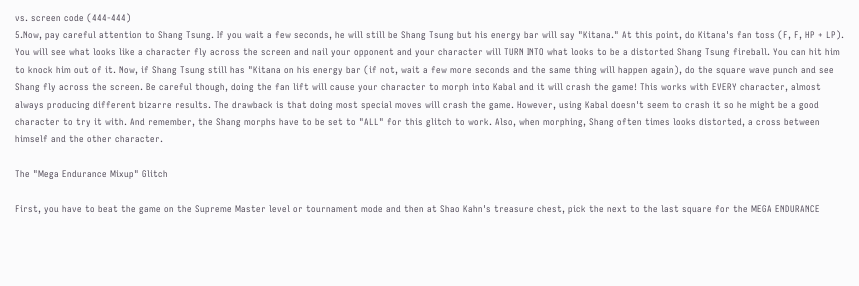vs. screen code (444-444)
5.Now, pay careful attention to Shang Tsung. If you wait a few seconds, he will still be Shang Tsung but his energy bar will say "Kitana." At this point, do Kitana's fan toss (F, F, HP + LP). You will see what looks like a character fly across the screen and nail your opponent and your character will TURN INTO what looks to be a distorted Shang Tsung fireball. You can hit him to knock him out of it. Now, if Shang Tsung still has "Kitana on his energy bar (if not, wait a few more seconds and the same thing will happen again), do the square wave punch and see Shang fly across the screen. Be careful though, doing the fan lift will cause your character to morph into Kabal and it will crash the game! This works with EVERY character, almost always producing different bizarre results. The drawback is that doing most special moves will crash the game. However, using Kabal doesn't seem to crash it so he might be a good character to try it with. And remember, the Shang morphs have to be set to "ALL" for this glitch to work. Also, when morphing, Shang often times looks distorted, a cross between himself and the other character.

The "Mega Endurance Mixup" Glitch

First, you have to beat the game on the Supreme Master level or tournament mode and then at Shao Kahn's treasure chest, pick the next to the last square for the MEGA ENDURANCE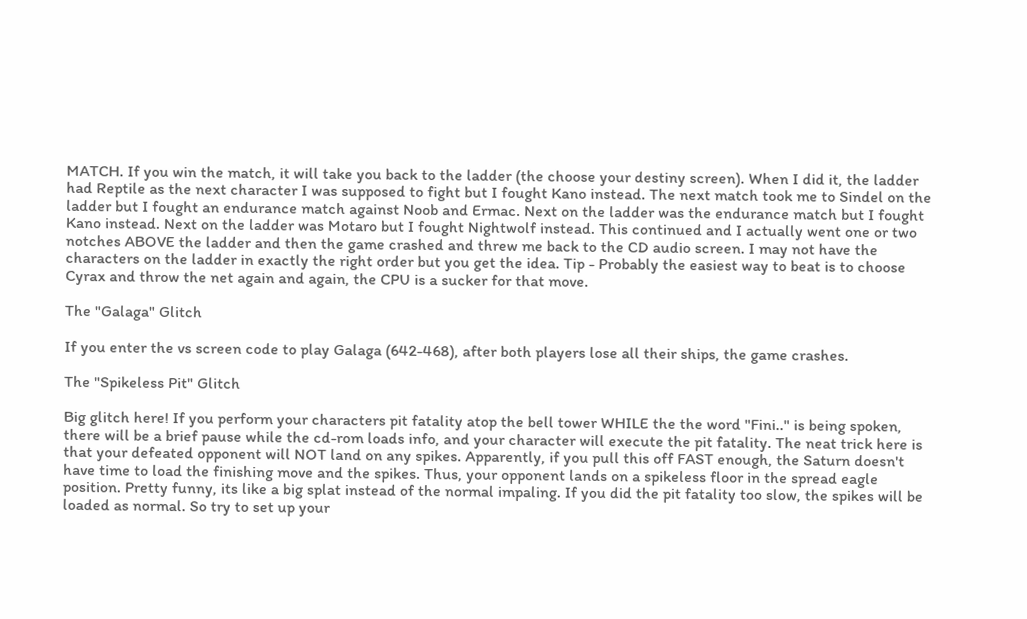MATCH. If you win the match, it will take you back to the ladder (the choose your destiny screen). When I did it, the ladder had Reptile as the next character I was supposed to fight but I fought Kano instead. The next match took me to Sindel on the ladder but I fought an endurance match against Noob and Ermac. Next on the ladder was the endurance match but I fought Kano instead. Next on the ladder was Motaro but I fought Nightwolf instead. This continued and I actually went one or two notches ABOVE the ladder and then the game crashed and threw me back to the CD audio screen. I may not have the characters on the ladder in exactly the right order but you get the idea. Tip - Probably the easiest way to beat is to choose Cyrax and throw the net again and again, the CPU is a sucker for that move.

The "Galaga" Glitch

If you enter the vs screen code to play Galaga (642-468), after both players lose all their ships, the game crashes.

The "Spikeless Pit" Glitch

Big glitch here! If you perform your characters pit fatality atop the bell tower WHILE the the word "Fini.." is being spoken, there will be a brief pause while the cd-rom loads info, and your character will execute the pit fatality. The neat trick here is that your defeated opponent will NOT land on any spikes. Apparently, if you pull this off FAST enough, the Saturn doesn't have time to load the finishing move and the spikes. Thus, your opponent lands on a spikeless floor in the spread eagle position. Pretty funny, its like a big splat instead of the normal impaling. If you did the pit fatality too slow, the spikes will be loaded as normal. So try to set up your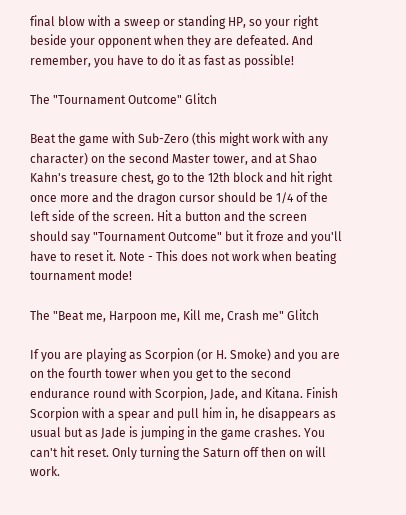final blow with a sweep or standing HP, so your right beside your opponent when they are defeated. And remember, you have to do it as fast as possible!

The "Tournament Outcome" Glitch

Beat the game with Sub-Zero (this might work with any character) on the second Master tower, and at Shao Kahn's treasure chest, go to the 12th block and hit right once more and the dragon cursor should be 1/4 of the left side of the screen. Hit a button and the screen should say "Tournament Outcome" but it froze and you'll have to reset it. Note - This does not work when beating tournament mode!

The "Beat me, Harpoon me, Kill me, Crash me" Glitch

If you are playing as Scorpion (or H. Smoke) and you are on the fourth tower when you get to the second endurance round with Scorpion, Jade, and Kitana. Finish Scorpion with a spear and pull him in, he disappears as usual but as Jade is jumping in the game crashes. You can't hit reset. Only turning the Saturn off then on will work.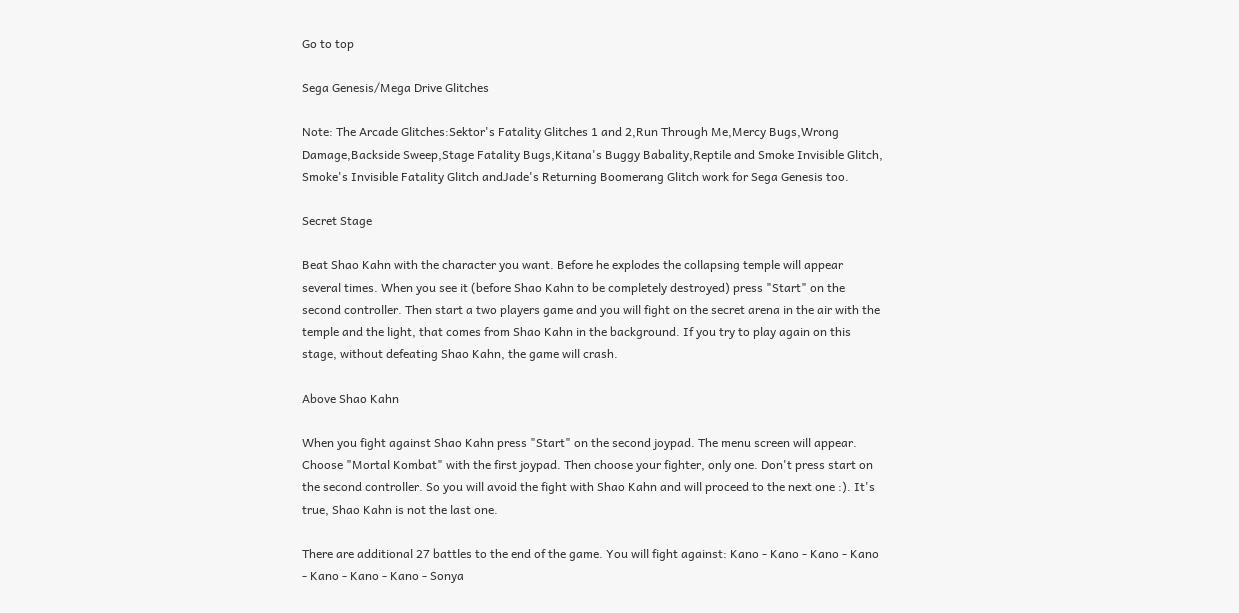Go to top

Sega Genesis/Mega Drive Glitches

Note: The Arcade Glitches:Sektor's Fatality Glitches 1 and 2,Run Through Me,Mercy Bugs,Wrong Damage,Backside Sweep,Stage Fatality Bugs,Kitana's Buggy Babality,Reptile and Smoke Invisible Glitch, Smoke's Invisible Fatality Glitch andJade's Returning Boomerang Glitch work for Sega Genesis too.

Secret Stage

Beat Shao Kahn with the character you want. Before he explodes the collapsing temple will appear several times. When you see it (before Shao Kahn to be completely destroyed) press "Start" on the second controller. Then start a two players game and you will fight on the secret arena in the air with the temple and the light, that comes from Shao Kahn in the background. If you try to play again on this stage, without defeating Shao Kahn, the game will crash.

Above Shao Kahn

When you fight against Shao Kahn press "Start" on the second joypad. The menu screen will appear. Choose "Mortal Kombat" with the first joypad. Then choose your fighter, only one. Don't press start on the second controller. So you will avoid the fight with Shao Kahn and will proceed to the next one :). It's true, Shao Kahn is not the last one.

There are additional 27 battles to the end of the game. You will fight against: Kano - Kano - Kano - Kano - Kano - Kano - Kano - Sonya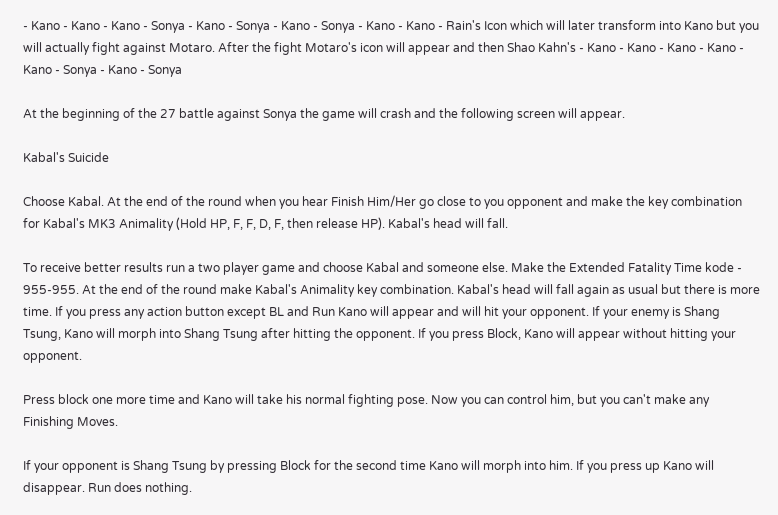- Kano - Kano - Kano - Sonya - Kano - Sonya - Kano - Sonya - Kano - Kano - Rain's Icon which will later transform into Kano but you will actually fight against Motaro. After the fight Motaro's icon will appear and then Shao Kahn's - Kano - Kano - Kano - Kano - Kano - Sonya - Kano - Sonya

At the beginning of the 27 battle against Sonya the game will crash and the following screen will appear.

Kabal's Suicide

Choose Kabal. At the end of the round when you hear Finish Him/Her go close to you opponent and make the key combination for Kabal's MK3 Animality (Hold HP, F, F, D, F, then release HP). Kabal's head will fall.

To receive better results run a two player game and choose Kabal and someone else. Make the Extended Fatality Time kode - 955-955. At the end of the round make Kabal's Animality key combination. Kabal's head will fall again as usual but there is more time. If you press any action button except BL and Run Kano will appear and will hit your opponent. If your enemy is Shang Tsung, Kano will morph into Shang Tsung after hitting the opponent. If you press Block, Kano will appear without hitting your opponent.

Press block one more time and Kano will take his normal fighting pose. Now you can control him, but you can't make any Finishing Moves.

If your opponent is Shang Tsung by pressing Block for the second time Kano will morph into him. If you press up Kano will disappear. Run does nothing.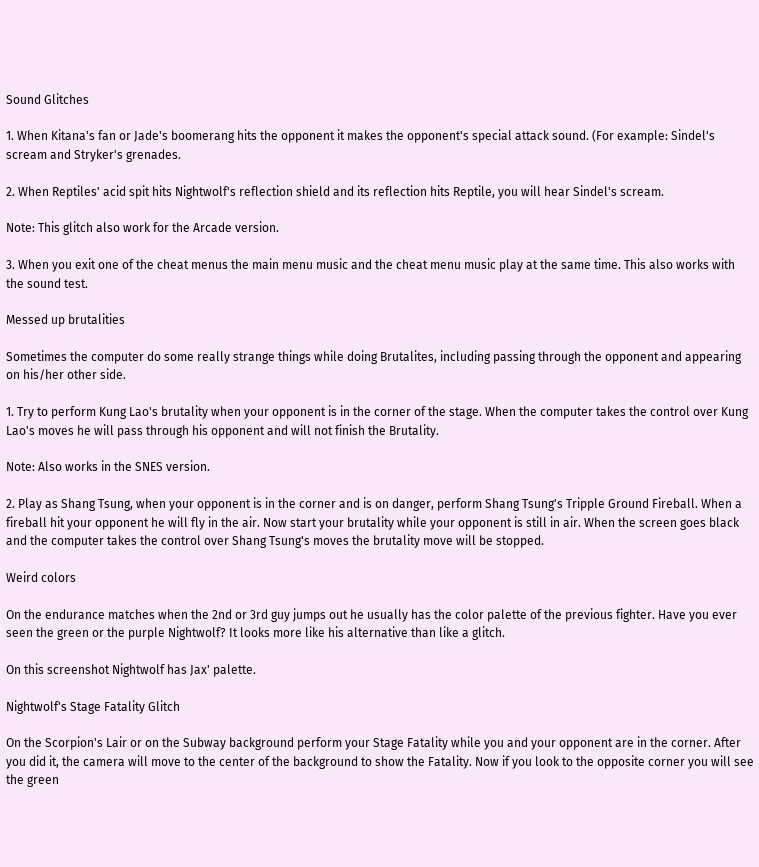Sound Glitches

1. When Kitana's fan or Jade's boomerang hits the opponent it makes the opponent's special attack sound. (For example: Sindel's scream and Stryker's grenades.

2. When Reptiles' acid spit hits Nightwolf's reflection shield and its reflection hits Reptile, you will hear Sindel's scream.

Note: This glitch also work for the Arcade version.

3. When you exit one of the cheat menus the main menu music and the cheat menu music play at the same time. This also works with the sound test.

Messed up brutalities

Sometimes the computer do some really strange things while doing Brutalites, including passing through the opponent and appearing on his/her other side.

1. Try to perform Kung Lao's brutality when your opponent is in the corner of the stage. When the computer takes the control over Kung Lao's moves he will pass through his opponent and will not finish the Brutality.

Note: Also works in the SNES version.

2. Play as Shang Tsung, when your opponent is in the corner and is on danger, perform Shang Tsung's Tripple Ground Fireball. When a fireball hit your opponent he will fly in the air. Now start your brutality while your opponent is still in air. When the screen goes black and the computer takes the control over Shang Tsung's moves the brutality move will be stopped.

Weird colors

On the endurance matches when the 2nd or 3rd guy jumps out he usually has the color palette of the previous fighter. Have you ever seen the green or the purple Nightwolf? It looks more like his alternative than like a glitch.

On this screenshot Nightwolf has Jax' palette.

Nightwolf's Stage Fatality Glitch

On the Scorpion's Lair or on the Subway background perform your Stage Fatality while you and your opponent are in the corner. After you did it, the camera will move to the center of the background to show the Fatality. Now if you look to the opposite corner you will see the green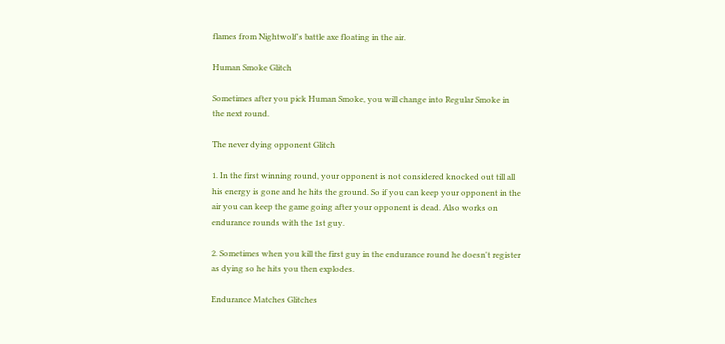flames from Nightwolf's battle axe floating in the air.

Human Smoke Glitch

Sometimes after you pick Human Smoke, you will change into Regular Smoke in the next round.

The never dying opponent Glitch

1. In the first winning round, your opponent is not considered knocked out till all his energy is gone and he hits the ground. So if you can keep your opponent in the air you can keep the game going after your opponent is dead. Also works on endurance rounds with the 1st guy.

2. Sometimes when you kill the first guy in the endurance round he doesn't register as dying so he hits you then explodes.

Endurance Matches Glitches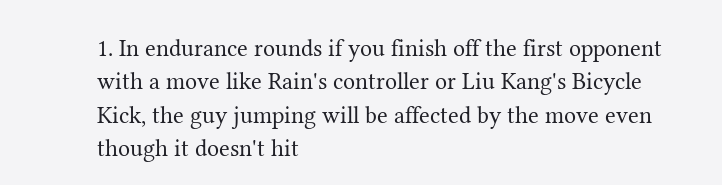1. In endurance rounds if you finish off the first opponent with a move like Rain's controller or Liu Kang's Bicycle Kick, the guy jumping will be affected by the move even though it doesn't hit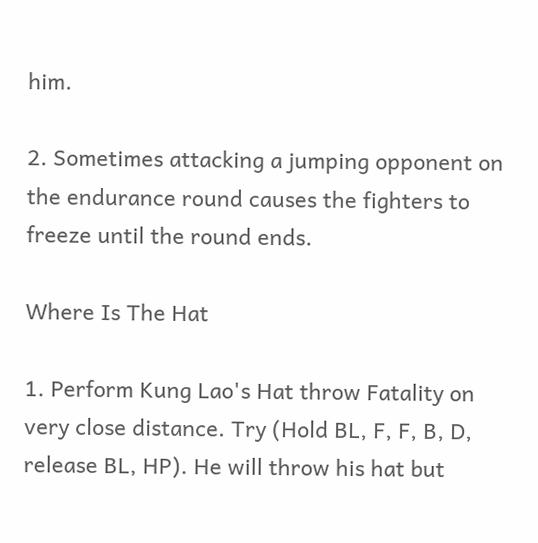him.

2. Sometimes attacking a jumping opponent on the endurance round causes the fighters to freeze until the round ends.

Where Is The Hat

1. Perform Kung Lao's Hat throw Fatality on very close distance. Try (Hold BL, F, F, B, D, release BL, HP). He will throw his hat but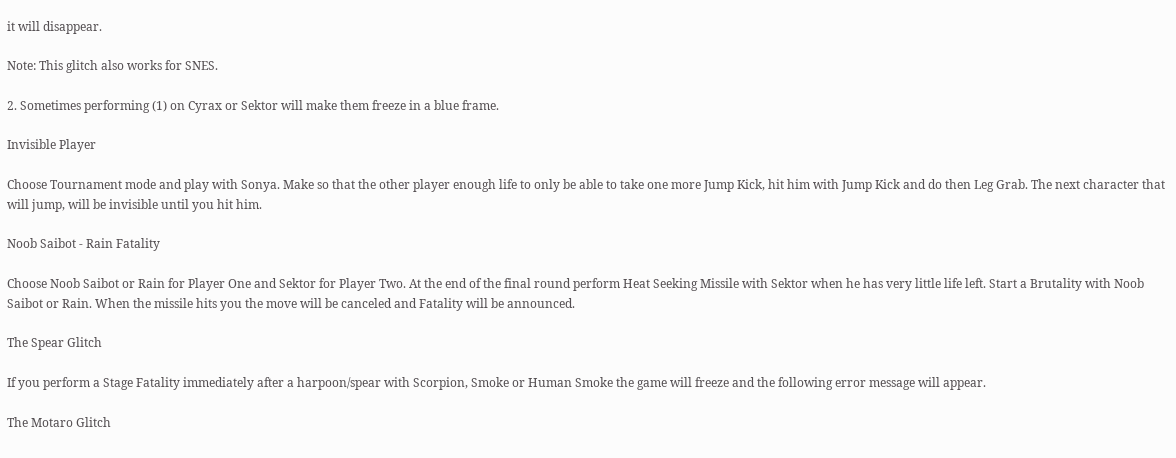it will disappear.

Note: This glitch also works for SNES.

2. Sometimes performing (1) on Cyrax or Sektor will make them freeze in a blue frame.

Invisible Player

Choose Tournament mode and play with Sonya. Make so that the other player enough life to only be able to take one more Jump Kick, hit him with Jump Kick and do then Leg Grab. The next character that will jump, will be invisible until you hit him.

Noob Saibot - Rain Fatality

Choose Noob Saibot or Rain for Player One and Sektor for Player Two. At the end of the final round perform Heat Seeking Missile with Sektor when he has very little life left. Start a Brutality with Noob Saibot or Rain. When the missile hits you the move will be canceled and Fatality will be announced.

The Spear Glitch

If you perform a Stage Fatality immediately after a harpoon/spear with Scorpion, Smoke or Human Smoke the game will freeze and the following error message will appear.

The Motaro Glitch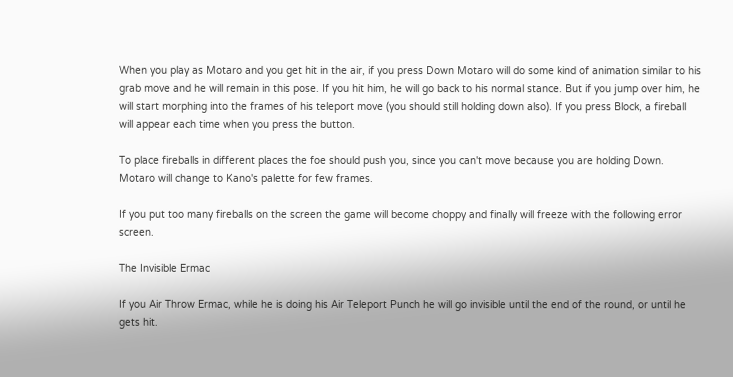When you play as Motaro and you get hit in the air, if you press Down Motaro will do some kind of animation similar to his grab move and he will remain in this pose. If you hit him, he will go back to his normal stance. But if you jump over him, he will start morphing into the frames of his teleport move (you should still holding down also). If you press Block, a fireball will appear each time when you press the button.

To place fireballs in different places the foe should push you, since you can't move because you are holding Down. Motaro will change to Kano's palette for few frames.

If you put too many fireballs on the screen the game will become choppy and finally will freeze with the following error screen.

The Invisible Ermac

If you Air Throw Ermac, while he is doing his Air Teleport Punch he will go invisible until the end of the round, or until he gets hit.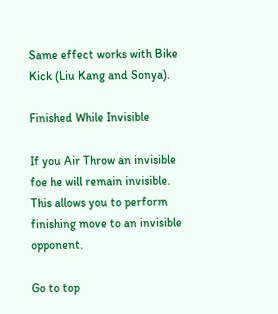Same effect works with Bike Kick (Liu Kang and Sonya).

Finished While Invisible

If you Air Throw an invisible foe he will remain invisible. This allows you to perform finishing move to an invisible opponent.

Go to top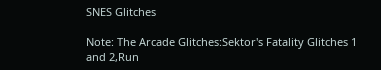SNES Glitches

Note: The Arcade Glitches:Sektor's Fatality Glitches 1 and 2,Run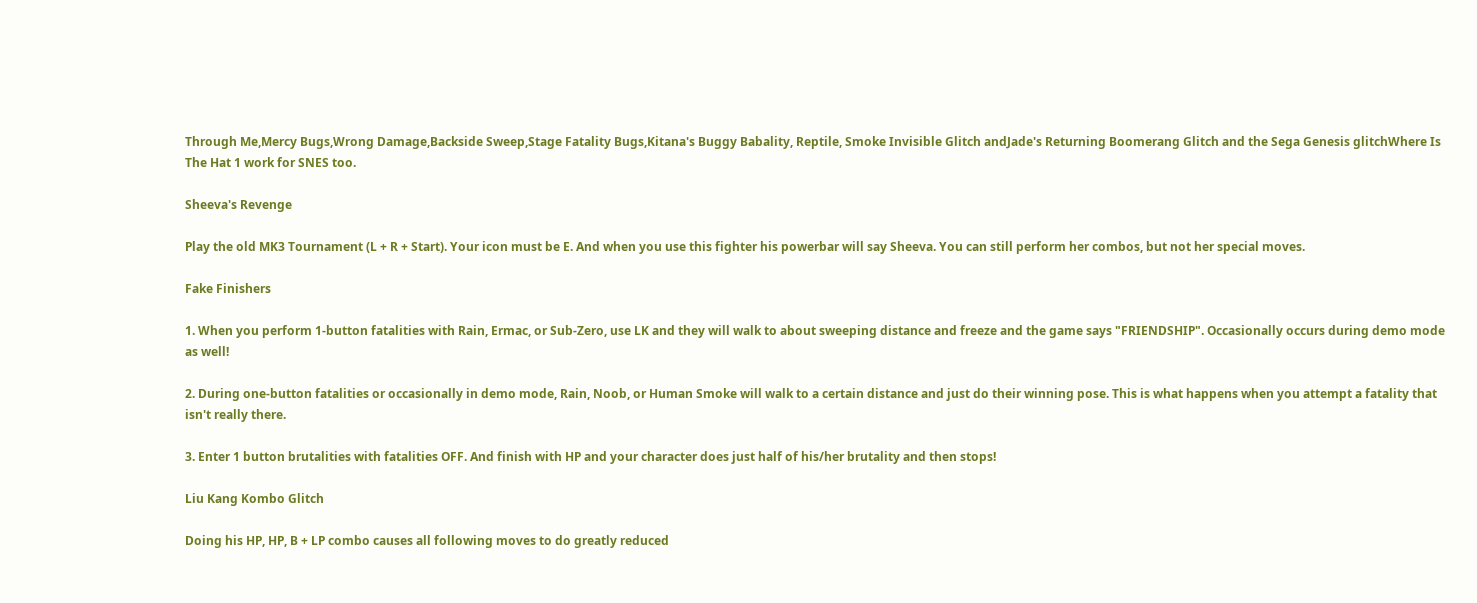Through Me,Mercy Bugs,Wrong Damage,Backside Sweep,Stage Fatality Bugs,Kitana's Buggy Babality, Reptile, Smoke Invisible Glitch andJade's Returning Boomerang Glitch and the Sega Genesis glitchWhere Is The Hat 1 work for SNES too.

Sheeva's Revenge

Play the old MK3 Tournament (L + R + Start). Your icon must be E. And when you use this fighter his powerbar will say Sheeva. You can still perform her combos, but not her special moves.

Fake Finishers

1. When you perform 1-button fatalities with Rain, Ermac, or Sub-Zero, use LK and they will walk to about sweeping distance and freeze and the game says "FRIENDSHIP". Occasionally occurs during demo mode as well!

2. During one-button fatalities or occasionally in demo mode, Rain, Noob, or Human Smoke will walk to a certain distance and just do their winning pose. This is what happens when you attempt a fatality that isn't really there.

3. Enter 1 button brutalities with fatalities OFF. And finish with HP and your character does just half of his/her brutality and then stops!

Liu Kang Kombo Glitch

Doing his HP, HP, B + LP combo causes all following moves to do greatly reduced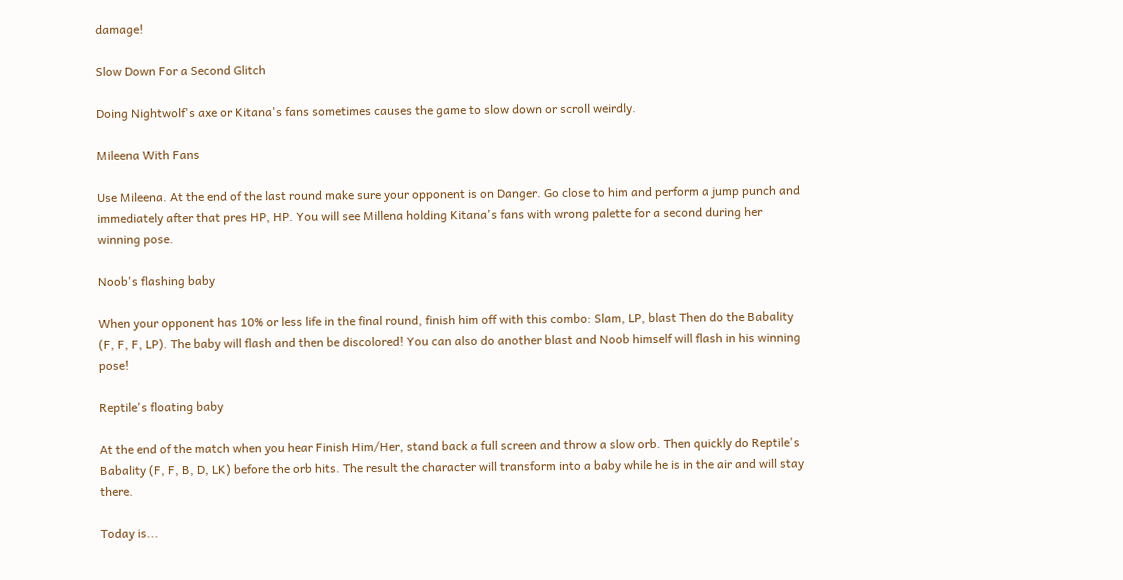damage!

Slow Down For a Second Glitch

Doing Nightwolf's axe or Kitana's fans sometimes causes the game to slow down or scroll weirdly.

Mileena With Fans

Use Mileena. At the end of the last round make sure your opponent is on Danger. Go close to him and perform a jump punch and immediately after that pres HP, HP. You will see Millena holding Kitana's fans with wrong palette for a second during her winning pose.

Noob's flashing baby

When your opponent has 10% or less life in the final round, finish him off with this combo: Slam, LP, blast Then do the Babality (F, F, F, LP). The baby will flash and then be discolored! You can also do another blast and Noob himself will flash in his winning pose!

Reptile's floating baby

At the end of the match when you hear Finish Him/Her, stand back a full screen and throw a slow orb. Then quickly do Reptile's Babality (F, F, B, D, LK) before the orb hits. The result the character will transform into a baby while he is in the air and will stay there.

Today is...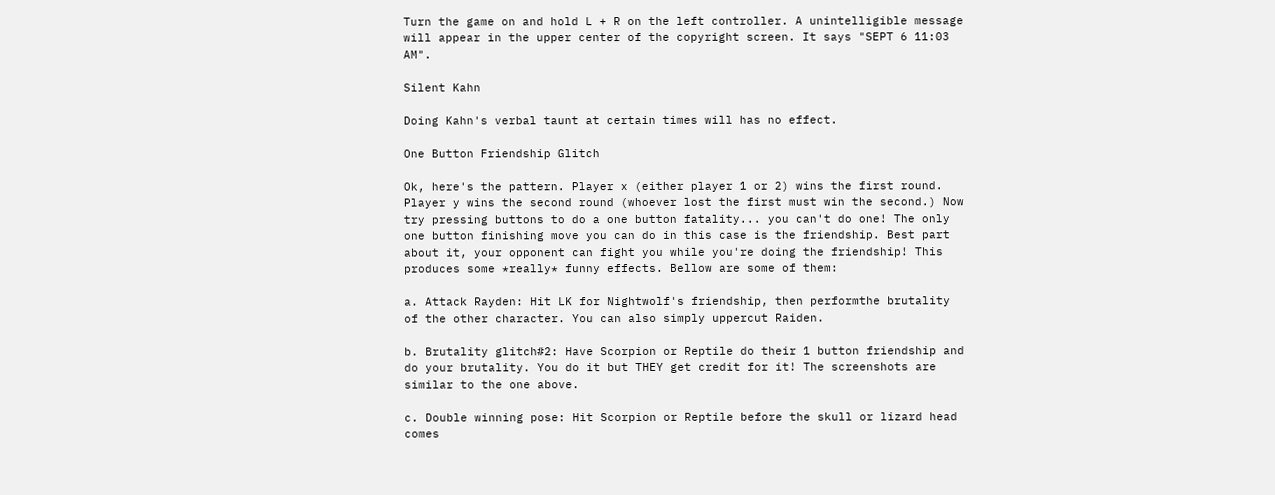Turn the game on and hold L + R on the left controller. A unintelligible message will appear in the upper center of the copyright screen. It says "SEPT 6 11:03 AM".

Silent Kahn

Doing Kahn's verbal taunt at certain times will has no effect.

One Button Friendship Glitch

Ok, here's the pattern. Player x (either player 1 or 2) wins the first round. Player y wins the second round (whoever lost the first must win the second.) Now try pressing buttons to do a one button fatality... you can't do one! The only one button finishing move you can do in this case is the friendship. Best part about it, your opponent can fight you while you're doing the friendship! This produces some *really* funny effects. Bellow are some of them:

a. Attack Rayden: Hit LK for Nightwolf's friendship, then performthe brutality of the other character. You can also simply uppercut Raiden.

b. Brutality glitch#2: Have Scorpion or Reptile do their 1 button friendship and do your brutality. You do it but THEY get credit for it! The screenshots are similar to the one above.

c. Double winning pose: Hit Scorpion or Reptile before the skull or lizard head comes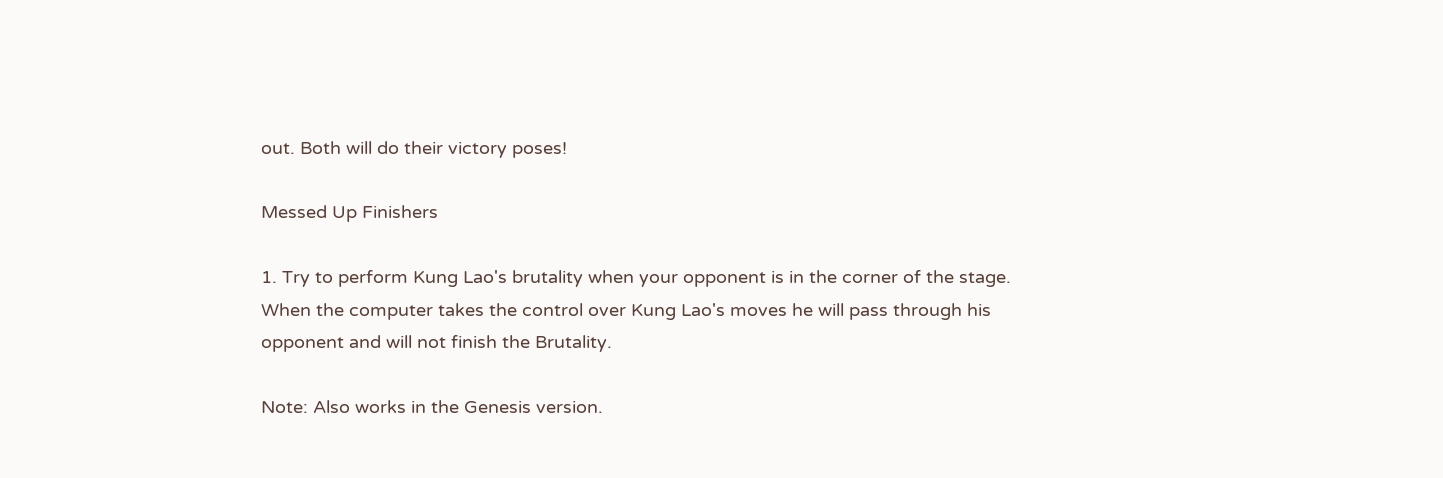out. Both will do their victory poses!

Messed Up Finishers

1. Try to perform Kung Lao's brutality when your opponent is in the corner of the stage. When the computer takes the control over Kung Lao's moves he will pass through his opponent and will not finish the Brutality.

Note: Also works in the Genesis version.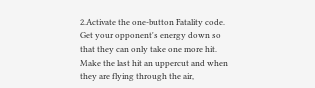2.Activate the one-button Fatality code. Get your opponent's energy down so that they can only take one more hit. Make the last hit an uppercut and when they are flying through the air,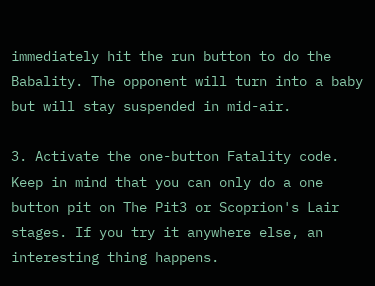immediately hit the run button to do the Babality. The opponent will turn into a baby but will stay suspended in mid-air.

3. Activate the one-button Fatality code. Keep in mind that you can only do a one button pit on The Pit3 or Scoprion's Lair stages. If you try it anywhere else, an interesting thing happens.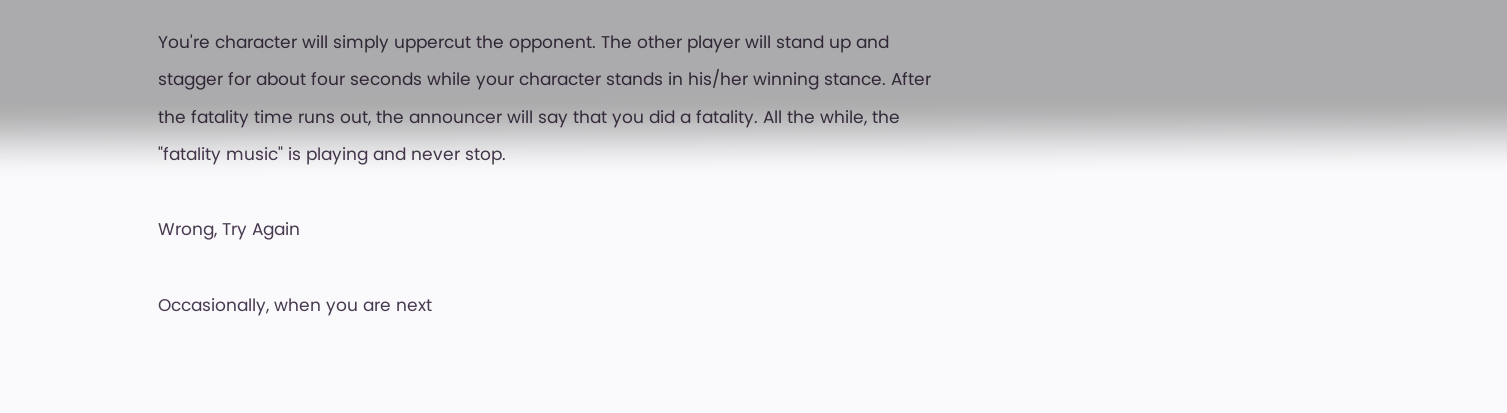You're character will simply uppercut the opponent. The other player will stand up and stagger for about four seconds while your character stands in his/her winning stance. After the fatality time runs out, the announcer will say that you did a fatality. All the while, the "fatality music" is playing and never stop.

Wrong, Try Again

Occasionally, when you are next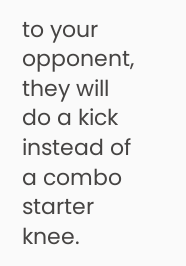to your opponent, they will do a kick instead of a combo starter knee.